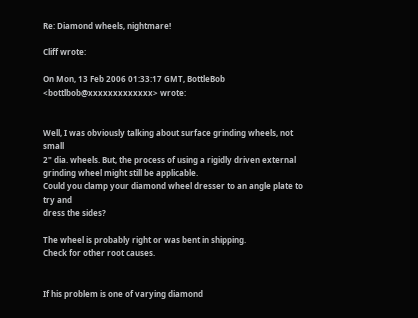Re: Diamond wheels, nightmare!

Cliff wrote:

On Mon, 13 Feb 2006 01:33:17 GMT, BottleBob <bottlbob@xxxxxxxxxxxxx> wrote:


Well, I was obviously talking about surface grinding wheels, not small
2" dia. wheels. But, the process of using a rigidly driven external
grinding wheel might still be applicable.
Could you clamp your diamond wheel dresser to an angle plate to try and
dress the sides?

The wheel is probably right or was bent in shipping.
Check for other root causes.


If his problem is one of varying diamond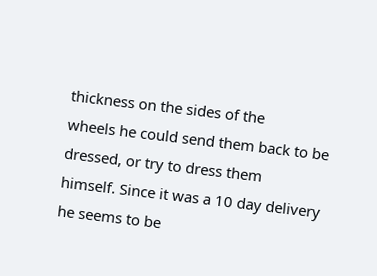thickness on the sides of the
wheels he could send them back to be dressed, or try to dress them
himself. Since it was a 10 day delivery he seems to be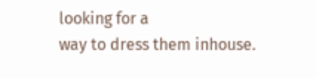looking for a
way to dress them inhouse.